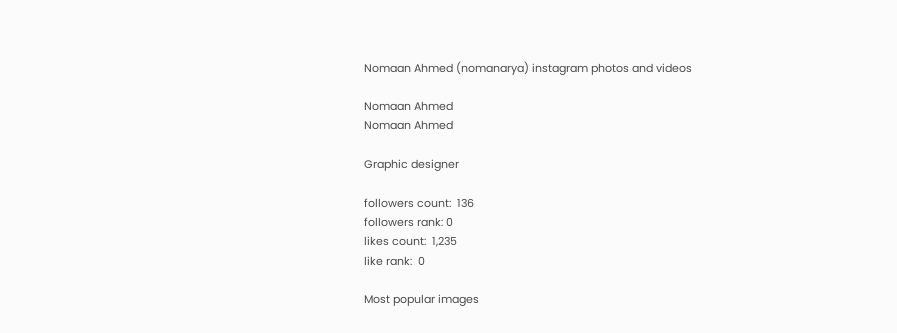Nomaan Ahmed (nomanarya) instagram photos and videos

Nomaan Ahmed
Nomaan Ahmed

Graphic designer

followers count:  136
followers rank: 0
likes count:  1,235
like rank:  0

Most popular images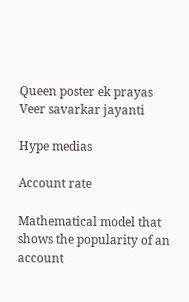Queen poster ek prayas
Veer savarkar jayanti

Hype medias

Account rate

Mathematical model that shows the popularity of an account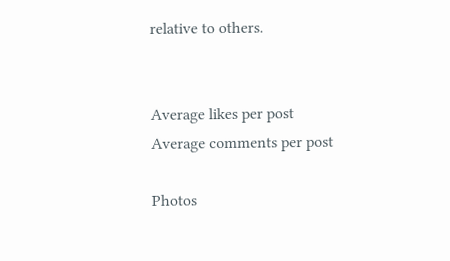relative to others.


Average likes per post
Average comments per post

Photos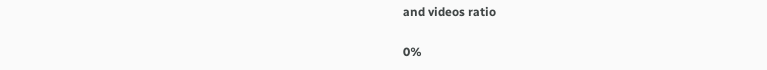and videos ratio

0%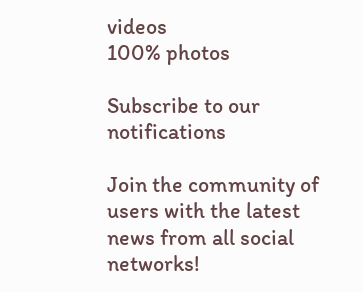videos
100% photos

Subscribe to our notifications

Join the community of users with the latest news from all social networks!